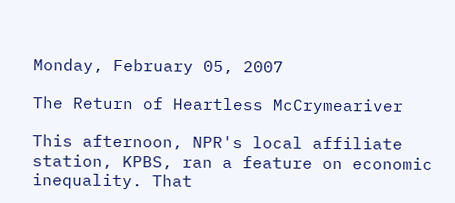Monday, February 05, 2007

The Return of Heartless McCrymeariver

This afternoon, NPR's local affiliate station, KPBS, ran a feature on economic inequality. That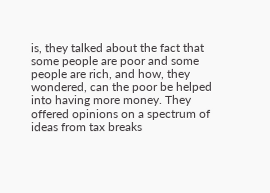is, they talked about the fact that some people are poor and some people are rich, and how, they wondered, can the poor be helped into having more money. They offered opinions on a spectrum of ideas from tax breaks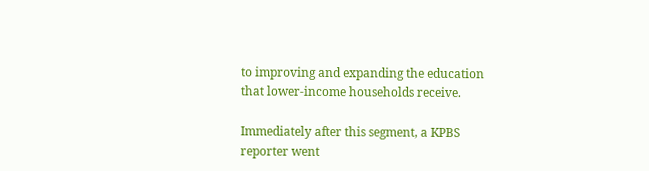to improving and expanding the education that lower-income households receive.

Immediately after this segment, a KPBS reporter went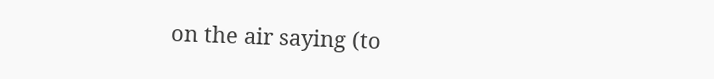on the air saying (to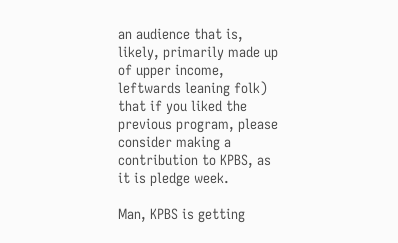an audience that is, likely, primarily made up of upper income, leftwards leaning folk) that if you liked the previous program, please consider making a contribution to KPBS, as it is pledge week.

Man, KPBS is getting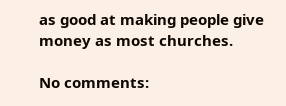as good at making people give money as most churches.

No comments: